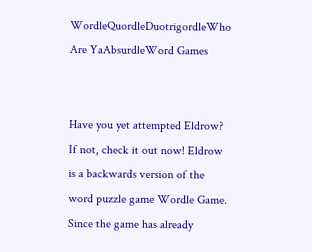WordleQuordleDuotrigordleWho Are YaAbsurdleWord Games


Have you yet attempted Eldrow? If not, check it out now! Eldrow is a backwards version of the word puzzle game Wordle Game. Since the game has already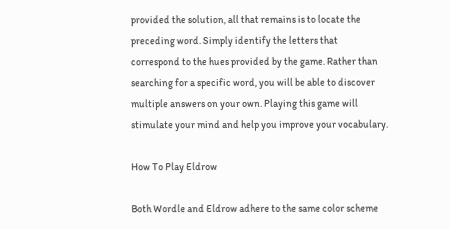provided the solution, all that remains is to locate the preceding word. Simply identify the letters that correspond to the hues provided by the game. Rather than searching for a specific word, you will be able to discover multiple answers on your own. Playing this game will stimulate your mind and help you improve your vocabulary.

How To Play Eldrow

Both Wordle and Eldrow adhere to the same color scheme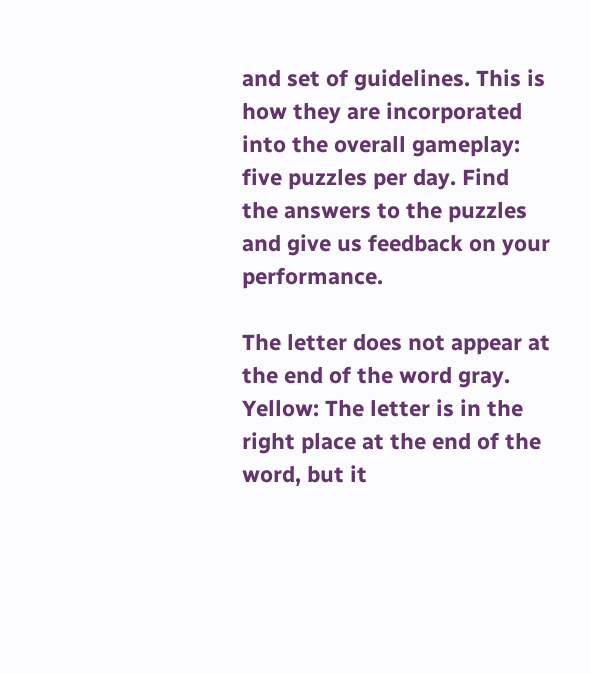and set of guidelines. This is how they are incorporated into the overall gameplay: five puzzles per day. Find the answers to the puzzles and give us feedback on your performance.

The letter does not appear at the end of the word gray.
Yellow: The letter is in the right place at the end of the word, but it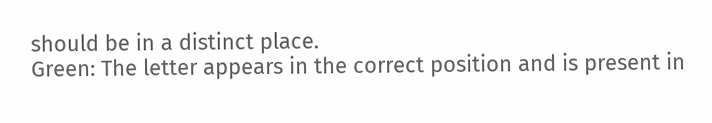should be in a distinct place.
Green: The letter appears in the correct position and is present in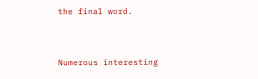the final word.


Numerous interesting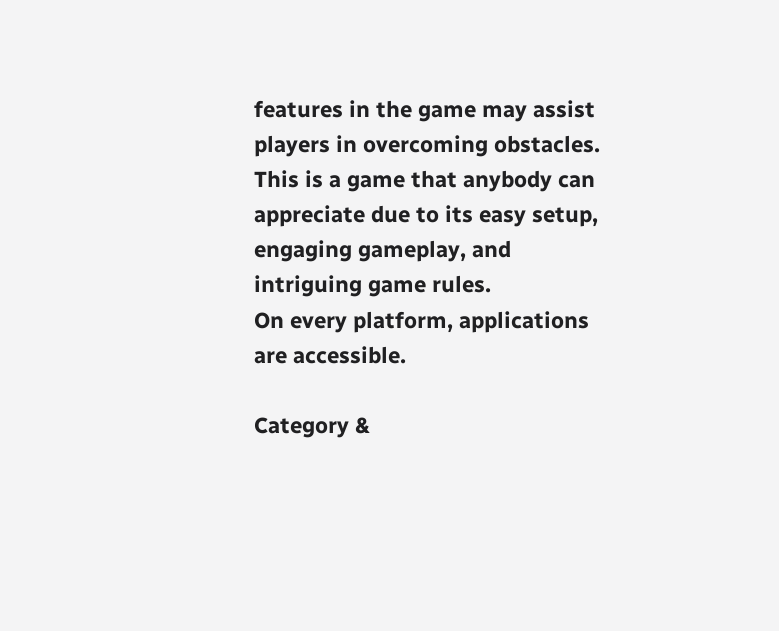features in the game may assist players in overcoming obstacles.
This is a game that anybody can appreciate due to its easy setup, engaging gameplay, and intriguing game rules.
On every platform, applications are accessible.

Category &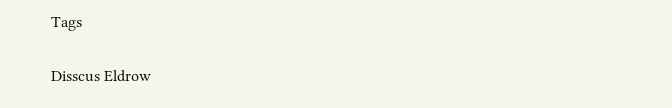Tags

Disscus Eldrow